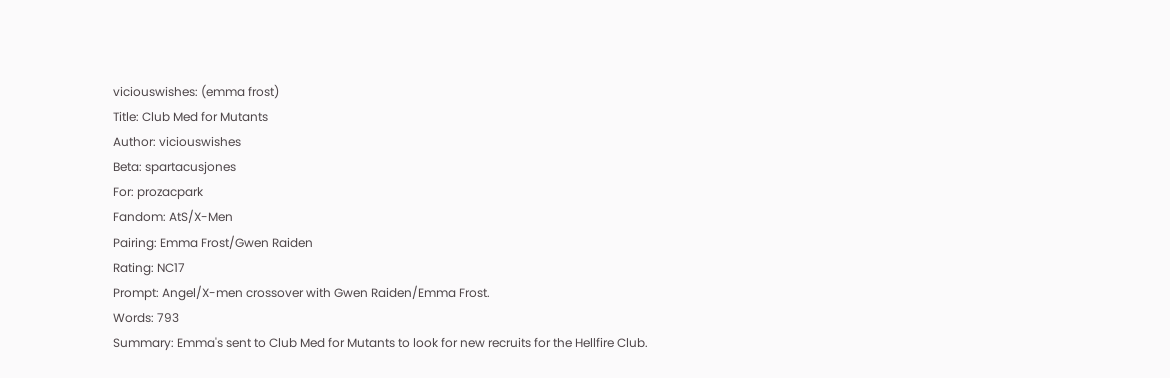viciouswishes: (emma frost)
Title: Club Med for Mutants
Author: viciouswishes
Beta: spartacusjones
For: prozacpark
Fandom: AtS/X-Men
Pairing: Emma Frost/Gwen Raiden
Rating: NC17
Prompt: Angel/X-men crossover with Gwen Raiden/Emma Frost.
Words: 793
Summary: Emma's sent to Club Med for Mutants to look for new recruits for the Hellfire Club.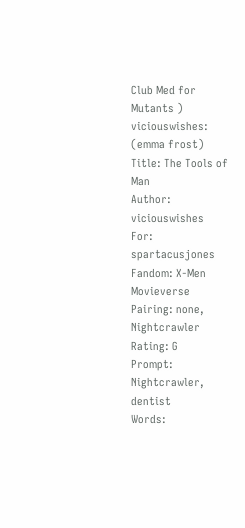Club Med for Mutants )
viciouswishes: (emma frost)
Title: The Tools of Man
Author: viciouswishes
For: spartacusjones
Fandom: X-Men Movieverse
Pairing: none, Nightcrawler
Rating: G
Prompt: Nightcrawler, dentist
Words: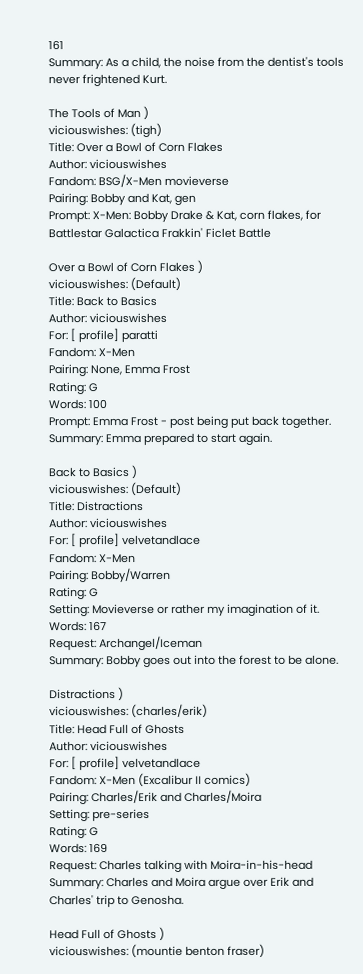161
Summary: As a child, the noise from the dentist's tools never frightened Kurt.

The Tools of Man )
viciouswishes: (tigh)
Title: Over a Bowl of Corn Flakes
Author: viciouswishes
Fandom: BSG/X-Men movieverse
Pairing: Bobby and Kat, gen
Prompt: X-Men: Bobby Drake & Kat, corn flakes, for Battlestar Galactica Frakkin' Ficlet Battle

Over a Bowl of Corn Flakes )
viciouswishes: (Default)
Title: Back to Basics
Author: viciouswishes
For: [ profile] paratti
Fandom: X-Men
Pairing: None, Emma Frost
Rating: G
Words: 100
Prompt: Emma Frost - post being put back together.
Summary: Emma prepared to start again.

Back to Basics )
viciouswishes: (Default)
Title: Distractions
Author: viciouswishes
For: [ profile] velvetandlace
Fandom: X-Men
Pairing: Bobby/Warren
Rating: G
Setting: Movieverse or rather my imagination of it.
Words: 167
Request: Archangel/Iceman
Summary: Bobby goes out into the forest to be alone.

Distractions )
viciouswishes: (charles/erik)
Title: Head Full of Ghosts
Author: viciouswishes
For: [ profile] velvetandlace
Fandom: X-Men (Excalibur II comics)
Pairing: Charles/Erik and Charles/Moira
Setting: pre-series
Rating: G
Words: 169
Request: Charles talking with Moira-in-his-head
Summary: Charles and Moira argue over Erik and Charles' trip to Genosha.

Head Full of Ghosts )
viciouswishes: (mountie benton fraser)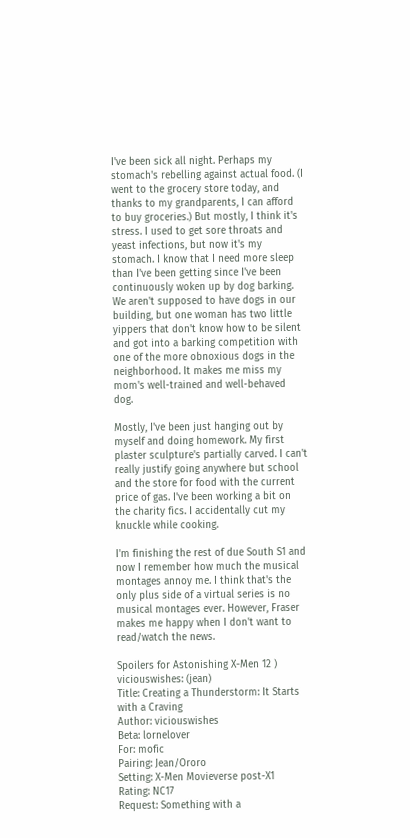I've been sick all night. Perhaps my stomach's rebelling against actual food. (I went to the grocery store today, and thanks to my grandparents, I can afford to buy groceries.) But mostly, I think it's stress. I used to get sore throats and yeast infections, but now it's my stomach. I know that I need more sleep than I've been getting since I've been continuously woken up by dog barking. We aren't supposed to have dogs in our building, but one woman has two little yippers that don't know how to be silent and got into a barking competition with one of the more obnoxious dogs in the neighborhood. It makes me miss my mom's well-trained and well-behaved dog.

Mostly, I've been just hanging out by myself and doing homework. My first plaster sculpture's partially carved. I can't really justify going anywhere but school and the store for food with the current price of gas. I've been working a bit on the charity fics. I accidentally cut my knuckle while cooking.

I'm finishing the rest of due South S1 and now I remember how much the musical montages annoy me. I think that's the only plus side of a virtual series is no musical montages ever. However, Fraser makes me happy when I don't want to read/watch the news.

Spoilers for Astonishing X-Men 12 )
viciouswishes: (jean)
Title: Creating a Thunderstorm: It Starts with a Craving
Author: viciouswishes
Beta: lornelover
For: mofic
Pairing: Jean/Ororo
Setting: X-Men Movieverse post-X1
Rating: NC17
Request: Something with a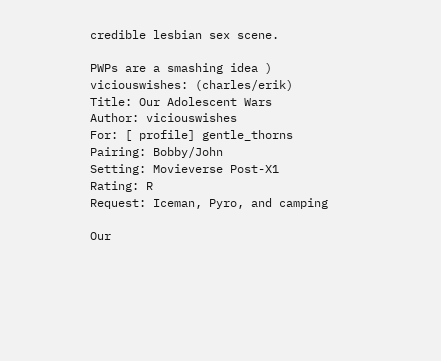credible lesbian sex scene.

PWPs are a smashing idea )
viciouswishes: (charles/erik)
Title: Our Adolescent Wars
Author: viciouswishes
For: [ profile] gentle_thorns
Pairing: Bobby/John
Setting: Movieverse Post-X1
Rating: R
Request: Iceman, Pyro, and camping

Our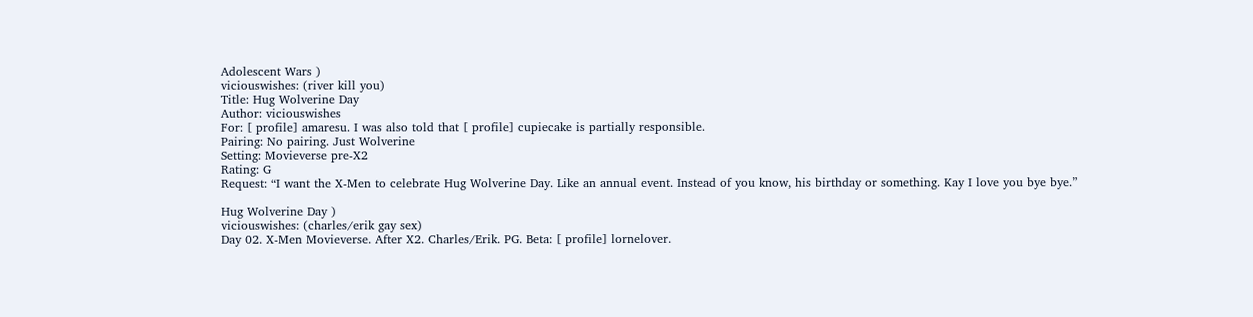Adolescent Wars )
viciouswishes: (river kill you)
Title: Hug Wolverine Day
Author: viciouswishes
For: [ profile] amaresu. I was also told that [ profile] cupiecake is partially responsible.
Pairing: No pairing. Just Wolverine
Setting: Movieverse pre-X2
Rating: G
Request: “I want the X-Men to celebrate Hug Wolverine Day. Like an annual event. Instead of you know, his birthday or something. Kay I love you bye bye.”

Hug Wolverine Day )
viciouswishes: (charles/erik gay sex)
Day 02. X-Men Movieverse. After X2. Charles/Erik. PG. Beta: [ profile] lornelover.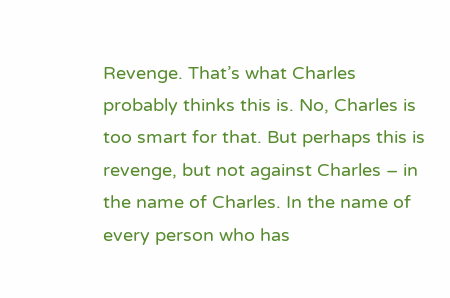Revenge. That’s what Charles probably thinks this is. No, Charles is too smart for that. But perhaps this is revenge, but not against Charles – in the name of Charles. In the name of every person who has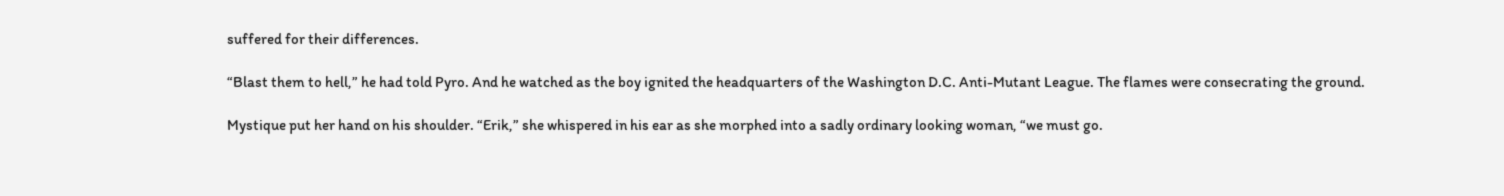suffered for their differences.

“Blast them to hell,” he had told Pyro. And he watched as the boy ignited the headquarters of the Washington D.C. Anti-Mutant League. The flames were consecrating the ground.

Mystique put her hand on his shoulder. “Erik,” she whispered in his ear as she morphed into a sadly ordinary looking woman, “we must go.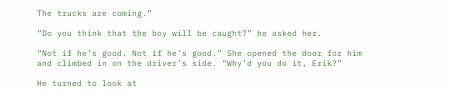The trucks are coming.”

“Do you think that the boy will be caught?” he asked her.

“Not if he’s good. Not if he’s good.” She opened the door for him and climbed in on the driver’s side. “Why’d you do it, Erik?”

He turned to look at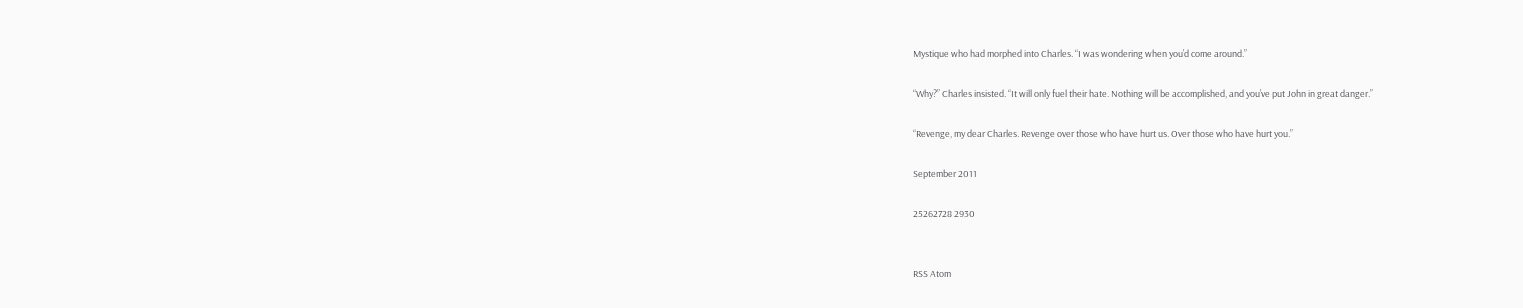Mystique who had morphed into Charles. “I was wondering when you’d come around.”

“Why?” Charles insisted. “It will only fuel their hate. Nothing will be accomplished, and you’ve put John in great danger.”

“Revenge, my dear Charles. Revenge over those who have hurt us. Over those who have hurt you.”

September 2011

25262728 2930


RSS Atom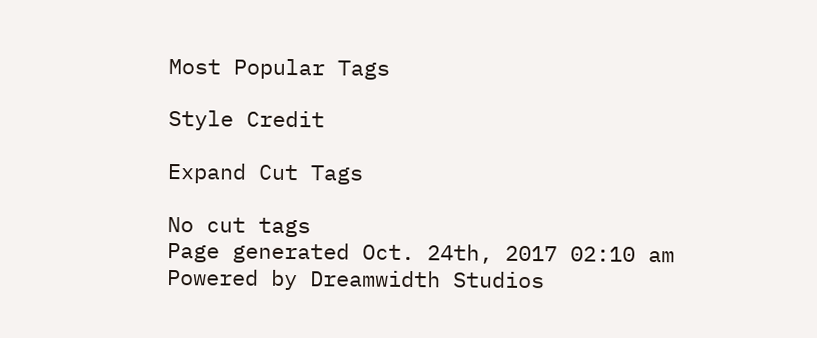Most Popular Tags

Style Credit

Expand Cut Tags

No cut tags
Page generated Oct. 24th, 2017 02:10 am
Powered by Dreamwidth Studios